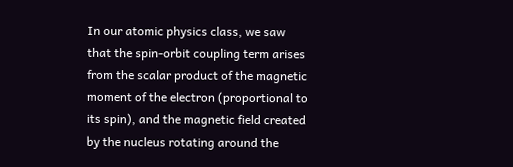In our atomic physics class, we saw that the spin-orbit coupling term arises from the scalar product of the magnetic moment of the electron (proportional to its spin), and the magnetic field created by the nucleus rotating around the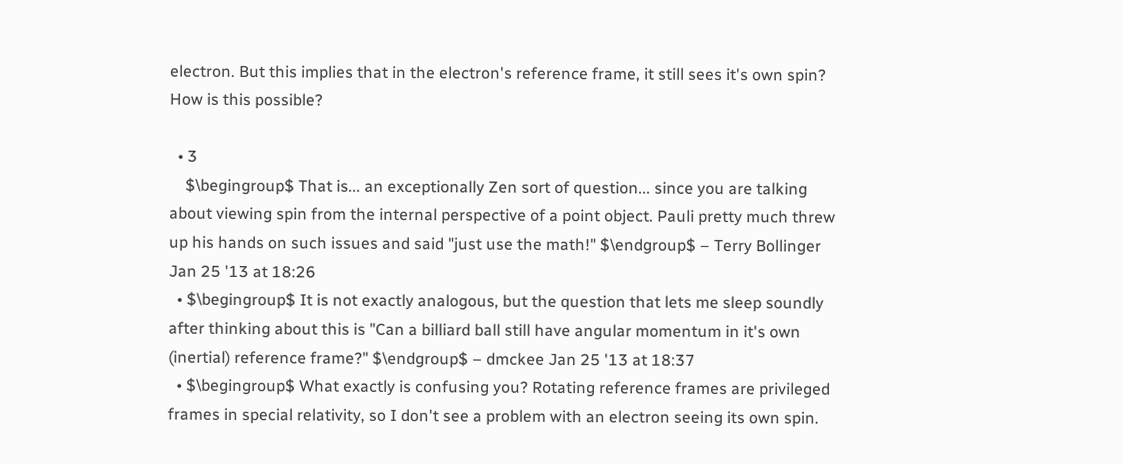electron. But this implies that in the electron's reference frame, it still sees it's own spin? How is this possible?

  • 3
    $\begingroup$ That is... an exceptionally Zen sort of question... since you are talking about viewing spin from the internal perspective of a point object. Pauli pretty much threw up his hands on such issues and said "just use the math!" $\endgroup$ – Terry Bollinger Jan 25 '13 at 18:26
  • $\begingroup$ It is not exactly analogous, but the question that lets me sleep soundly after thinking about this is "Can a billiard ball still have angular momentum in it's own (inertial) reference frame?" $\endgroup$ – dmckee Jan 25 '13 at 18:37
  • $\begingroup$ What exactly is confusing you? Rotating reference frames are privileged frames in special relativity, so I don't see a problem with an electron seeing its own spin.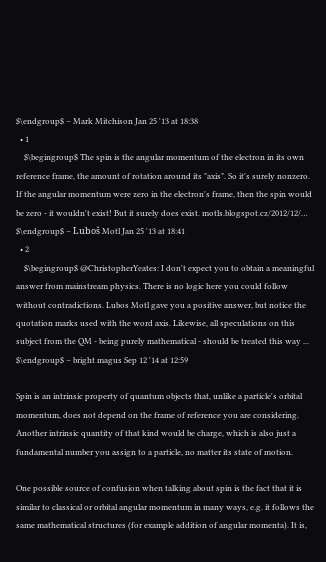$\endgroup$ – Mark Mitchison Jan 25 '13 at 18:38
  • 1
    $\begingroup$ The spin is the angular momentum of the electron in its own reference frame, the amount of rotation around its "axis". So it's surely nonzero. If the angular momentum were zero in the electron's frame, then the spin would be zero - it wouldn't exist! But it surely does exist. motls.blogspot.cz/2012/12/… $\endgroup$ – Luboš Motl Jan 25 '13 at 18:41
  • 2
    $\begingroup$ @ChristopherYeates: I don't expect you to obtain a meaningful answer from mainstream physics. There is no logic here you could follow without contradictions. Lubos Motl gave you a positive answer, but notice the quotation marks used with the word axis. Likewise, all speculations on this subject from the QM - being purely mathematical - should be treated this way ... $\endgroup$ – bright magus Sep 12 '14 at 12:59

Spin is an intrinsic property of quantum objects that, unlike a particle's orbital momentum, does not depend on the frame of reference you are considering. Another intrinsic quantity of that kind would be charge, which is also just a fundamental number you assign to a particle, no matter its state of motion.

One possible source of confusion when talking about spin is the fact that it is similar to classical or orbital angular momentum in many ways, e.g. it follows the same mathematical structures (for example addition of angular momenta). It is,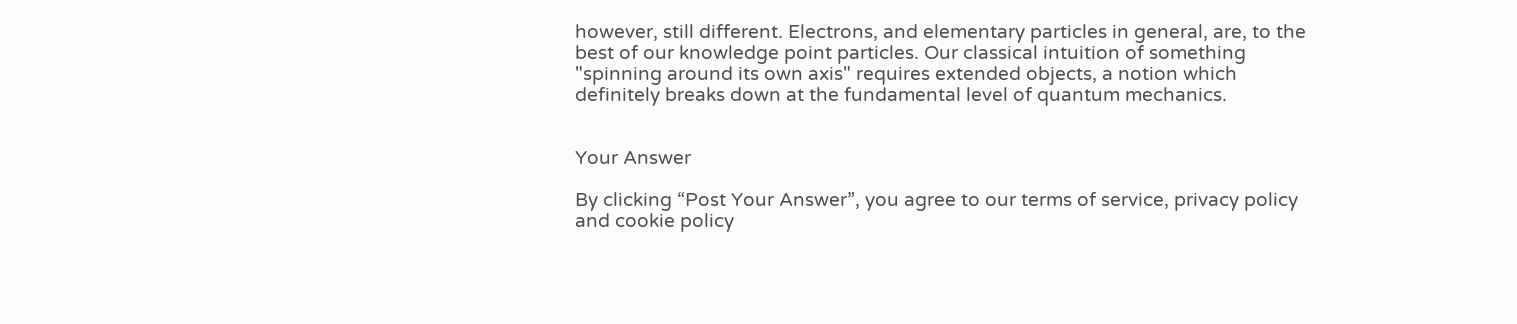however, still different. Electrons, and elementary particles in general, are, to the best of our knowledge point particles. Our classical intuition of something "spinning around its own axis" requires extended objects, a notion which definitely breaks down at the fundamental level of quantum mechanics.


Your Answer

By clicking “Post Your Answer”, you agree to our terms of service, privacy policy and cookie policy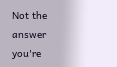Not the answer you're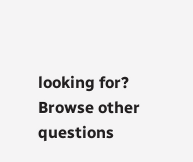looking for? Browse other questions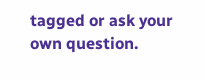tagged or ask your own question.